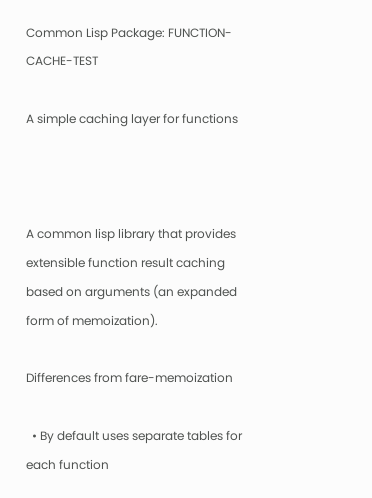Common Lisp Package: FUNCTION-CACHE-TEST

A simple caching layer for functions



A common lisp library that provides extensible function result caching based on arguments (an expanded form of memoization).

Differences from fare-memoization

  • By default uses separate tables for each function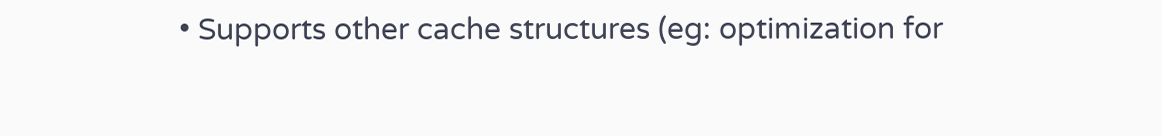• Supports other cache structures (eg: optimization for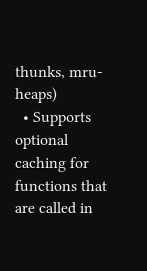thunks, mru-heaps)
  • Supports optional caching for functions that are called in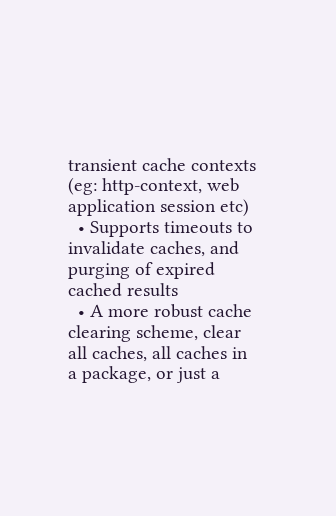transient cache contexts (eg: http-context, web application session etc)
  • Supports timeouts to invalidate caches, and purging of expired cached results
  • A more robust cache clearing scheme, clear all caches, all caches in a package, or just a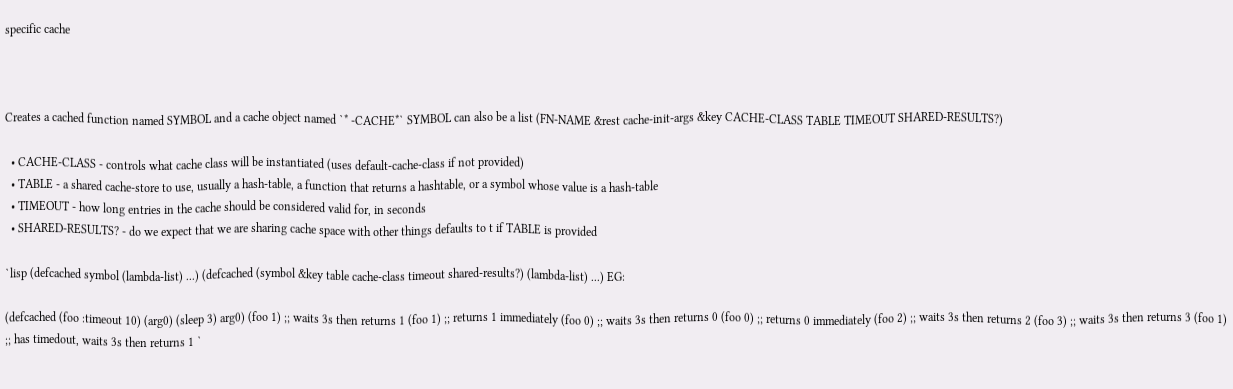specific cache



Creates a cached function named SYMBOL and a cache object named `* -CACHE*` SYMBOL can also be a list (FN-NAME &rest cache-init-args &key CACHE-CLASS TABLE TIMEOUT SHARED-RESULTS?)

  • CACHE-CLASS - controls what cache class will be instantiated (uses default-cache-class if not provided)
  • TABLE - a shared cache-store to use, usually a hash-table, a function that returns a hashtable, or a symbol whose value is a hash-table
  • TIMEOUT - how long entries in the cache should be considered valid for, in seconds
  • SHARED-RESULTS? - do we expect that we are sharing cache space with other things defaults to t if TABLE is provided

`lisp (defcached symbol (lambda-list) ...) (defcached (symbol &key table cache-class timeout shared-results?) (lambda-list) ...) EG:

(defcached (foo :timeout 10) (arg0) (sleep 3) arg0) (foo 1) ;; waits 3s then returns 1 (foo 1) ;; returns 1 immediately (foo 0) ;; waits 3s then returns 0 (foo 0) ;; returns 0 immediately (foo 2) ;; waits 3s then returns 2 (foo 3) ;; waits 3s then returns 3 (foo 1) ;; has timedout, waits 3s then returns 1 `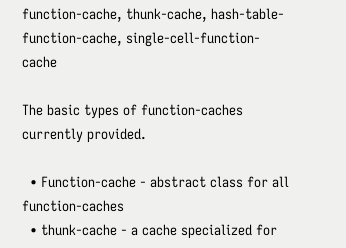function-cache, thunk-cache, hash-table-function-cache, single-cell-function-cache

The basic types of function-caches currently provided.

  • Function-cache - abstract class for all function-caches
  • thunk-cache - a cache specialized for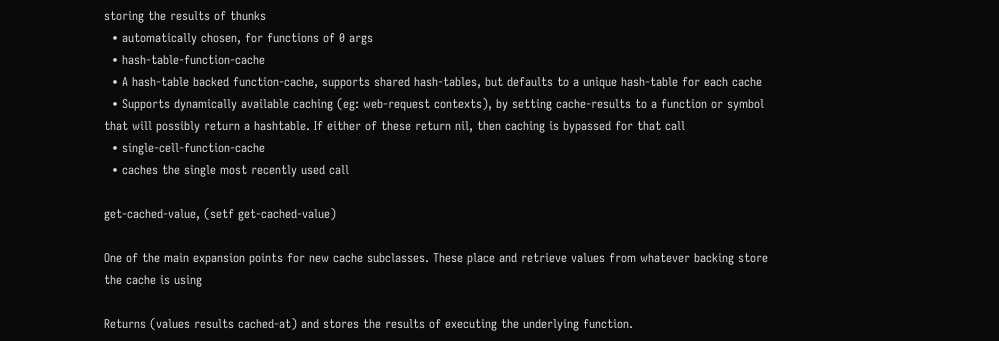storing the results of thunks
  • automatically chosen, for functions of 0 args
  • hash-table-function-cache
  • A hash-table backed function-cache, supports shared hash-tables, but defaults to a unique hash-table for each cache
  • Supports dynamically available caching (eg: web-request contexts), by setting cache-results to a function or symbol that will possibly return a hashtable. If either of these return nil, then caching is bypassed for that call
  • single-cell-function-cache
  • caches the single most recently used call

get-cached-value, (setf get-cached-value)

One of the main expansion points for new cache subclasses. These place and retrieve values from whatever backing store the cache is using

Returns (values results cached-at) and stores the results of executing the underlying function.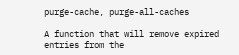purge-cache, purge-all-caches

A function that will remove expired entries from the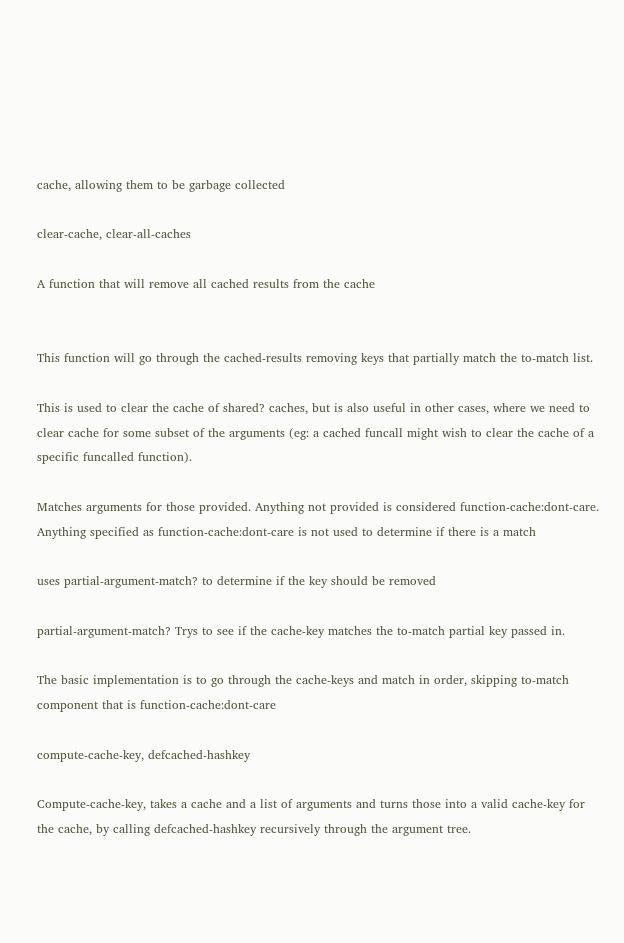cache, allowing them to be garbage collected

clear-cache, clear-all-caches

A function that will remove all cached results from the cache


This function will go through the cached-results removing keys that partially match the to-match list.

This is used to clear the cache of shared? caches, but is also useful in other cases, where we need to clear cache for some subset of the arguments (eg: a cached funcall might wish to clear the cache of a specific funcalled function).

Matches arguments for those provided. Anything not provided is considered function-cache:dont-care. Anything specified as function-cache:dont-care is not used to determine if there is a match

uses partial-argument-match? to determine if the key should be removed

partial-argument-match? Trys to see if the cache-key matches the to-match partial key passed in.

The basic implementation is to go through the cache-keys and match in order, skipping to-match component that is function-cache:dont-care

compute-cache-key, defcached-hashkey

Compute-cache-key, takes a cache and a list of arguments and turns those into a valid cache-key for the cache, by calling defcached-hashkey recursively through the argument tree.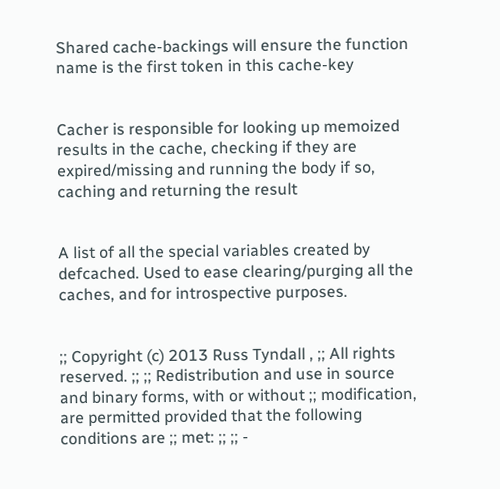Shared cache-backings will ensure the function name is the first token in this cache-key


Cacher is responsible for looking up memoized results in the cache, checking if they are expired/missing and running the body if so, caching and returning the result


A list of all the special variables created by defcached. Used to ease clearing/purging all the caches, and for introspective purposes.


;; Copyright (c) 2013 Russ Tyndall , ;; All rights reserved. ;; ;; Redistribution and use in source and binary forms, with or without ;; modification, are permitted provided that the following conditions are ;; met: ;; ;; -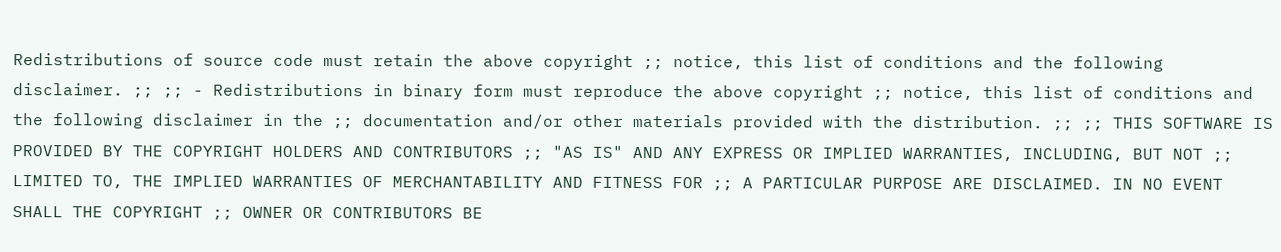Redistributions of source code must retain the above copyright ;; notice, this list of conditions and the following disclaimer. ;; ;; - Redistributions in binary form must reproduce the above copyright ;; notice, this list of conditions and the following disclaimer in the ;; documentation and/or other materials provided with the distribution. ;; ;; THIS SOFTWARE IS PROVIDED BY THE COPYRIGHT HOLDERS AND CONTRIBUTORS ;; "AS IS" AND ANY EXPRESS OR IMPLIED WARRANTIES, INCLUDING, BUT NOT ;; LIMITED TO, THE IMPLIED WARRANTIES OF MERCHANTABILITY AND FITNESS FOR ;; A PARTICULAR PURPOSE ARE DISCLAIMED. IN NO EVENT SHALL THE COPYRIGHT ;; OWNER OR CONTRIBUTORS BE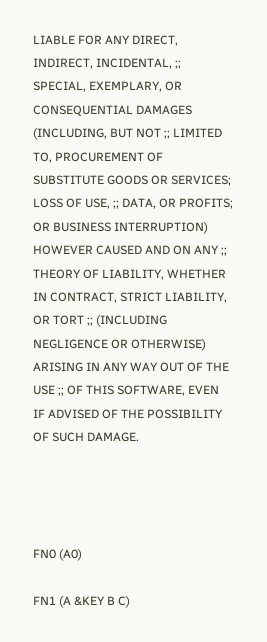LIABLE FOR ANY DIRECT, INDIRECT, INCIDENTAL, ;; SPECIAL, EXEMPLARY, OR CONSEQUENTIAL DAMAGES (INCLUDING, BUT NOT ;; LIMITED TO, PROCUREMENT OF SUBSTITUTE GOODS OR SERVICES; LOSS OF USE, ;; DATA, OR PROFITS; OR BUSINESS INTERRUPTION) HOWEVER CAUSED AND ON ANY ;; THEORY OF LIABILITY, WHETHER IN CONTRACT, STRICT LIABILITY, OR TORT ;; (INCLUDING NEGLIGENCE OR OTHERWISE) ARISING IN ANY WAY OUT OF THE USE ;; OF THIS SOFTWARE, EVEN IF ADVISED OF THE POSSIBILITY OF SUCH DAMAGE.




FN0 (A0)

FN1 (A &KEY B C)